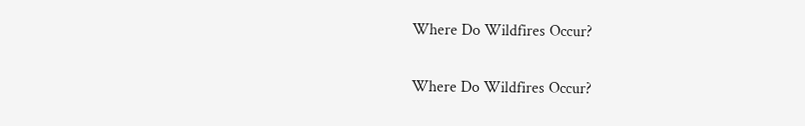Where Do Wildfires Occur?

Where Do Wildfires Occur?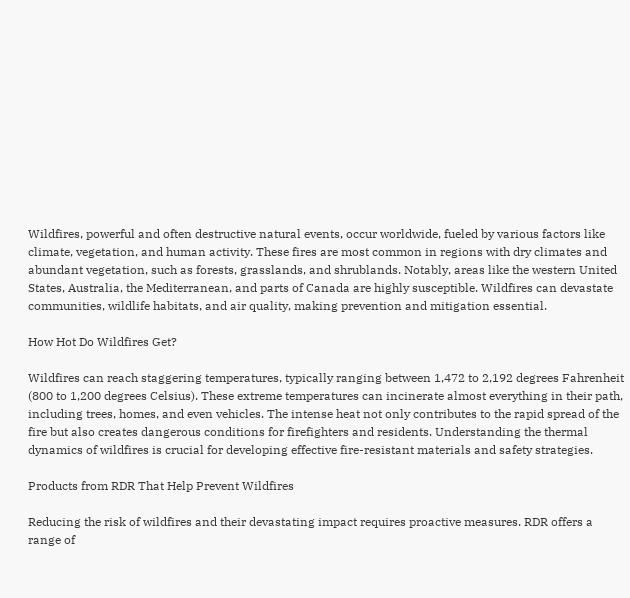Wildfires, powerful and often destructive natural events, occur worldwide, fueled by various factors like climate, vegetation, and human activity. These fires are most common in regions with dry climates and abundant vegetation, such as forests, grasslands, and shrublands. Notably, areas like the western United States, Australia, the Mediterranean, and parts of Canada are highly susceptible. Wildfires can devastate communities, wildlife habitats, and air quality, making prevention and mitigation essential.

How Hot Do Wildfires Get?

Wildfires can reach staggering temperatures, typically ranging between 1,472 to 2,192 degrees Fahrenheit (800 to 1,200 degrees Celsius). These extreme temperatures can incinerate almost everything in their path, including trees, homes, and even vehicles. The intense heat not only contributes to the rapid spread of the fire but also creates dangerous conditions for firefighters and residents. Understanding the thermal dynamics of wildfires is crucial for developing effective fire-resistant materials and safety strategies.

Products from RDR That Help Prevent Wildfires

Reducing the risk of wildfires and their devastating impact requires proactive measures. RDR offers a range of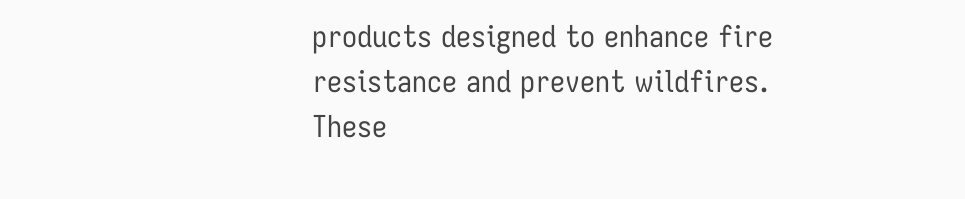products designed to enhance fire resistance and prevent wildfires. These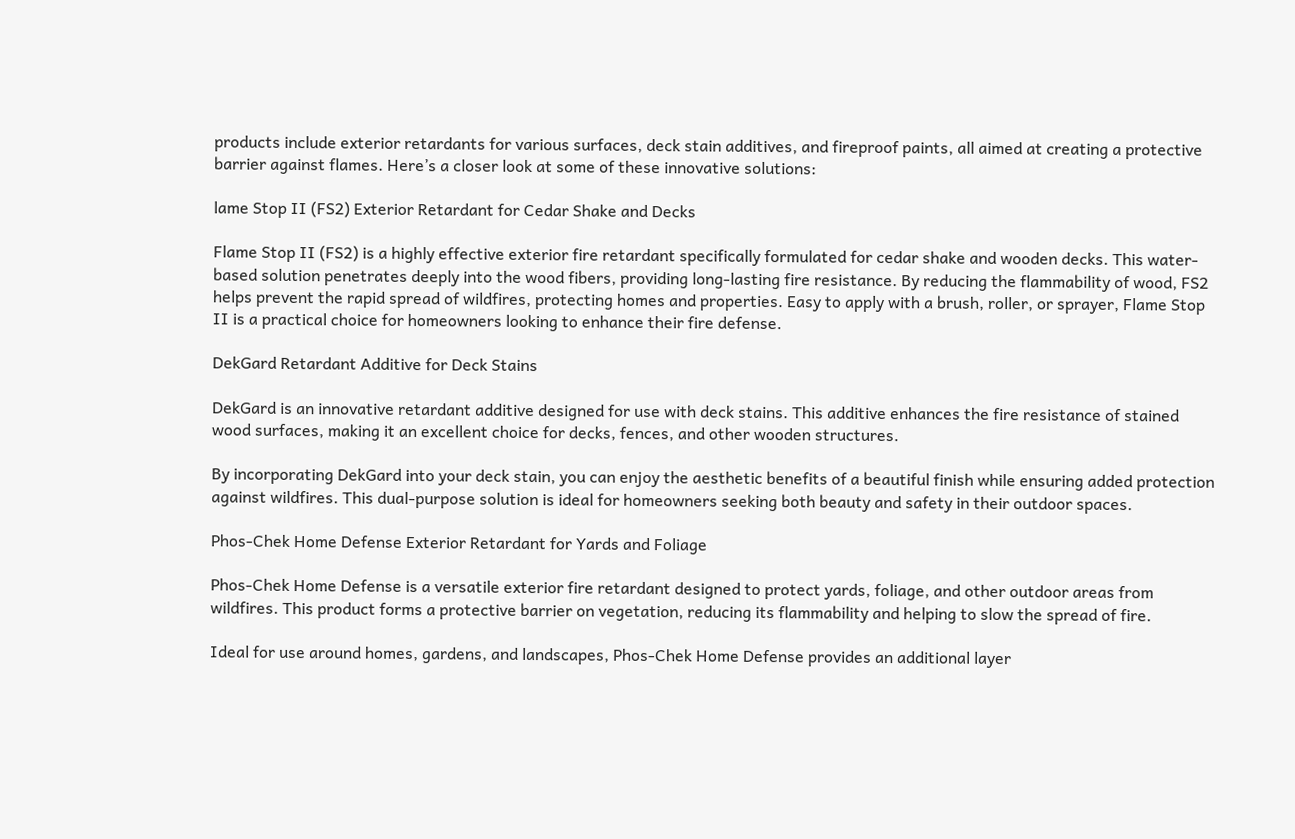products include exterior retardants for various surfaces, deck stain additives, and fireproof paints, all aimed at creating a protective barrier against flames. Here’s a closer look at some of these innovative solutions:

lame Stop II (FS2) Exterior Retardant for Cedar Shake and Decks

Flame Stop II (FS2) is a highly effective exterior fire retardant specifically formulated for cedar shake and wooden decks. This water-based solution penetrates deeply into the wood fibers, providing long-lasting fire resistance. By reducing the flammability of wood, FS2 helps prevent the rapid spread of wildfires, protecting homes and properties. Easy to apply with a brush, roller, or sprayer, Flame Stop II is a practical choice for homeowners looking to enhance their fire defense.

DekGard Retardant Additive for Deck Stains

DekGard is an innovative retardant additive designed for use with deck stains. This additive enhances the fire resistance of stained wood surfaces, making it an excellent choice for decks, fences, and other wooden structures.

By incorporating DekGard into your deck stain, you can enjoy the aesthetic benefits of a beautiful finish while ensuring added protection against wildfires. This dual-purpose solution is ideal for homeowners seeking both beauty and safety in their outdoor spaces.

Phos-Chek Home Defense Exterior Retardant for Yards and Foliage

Phos-Chek Home Defense is a versatile exterior fire retardant designed to protect yards, foliage, and other outdoor areas from wildfires. This product forms a protective barrier on vegetation, reducing its flammability and helping to slow the spread of fire.

Ideal for use around homes, gardens, and landscapes, Phos-Chek Home Defense provides an additional layer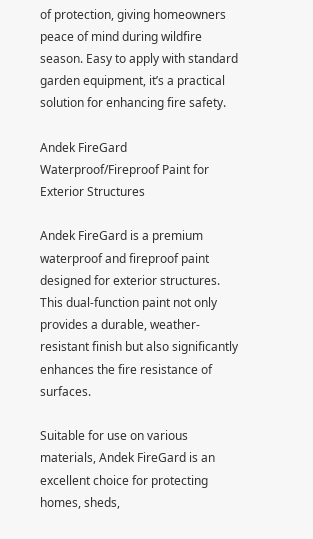of protection, giving homeowners peace of mind during wildfire season. Easy to apply with standard garden equipment, it’s a practical solution for enhancing fire safety.

Andek FireGard Waterproof/Fireproof Paint for Exterior Structures

Andek FireGard is a premium waterproof and fireproof paint designed for exterior structures. This dual-function paint not only provides a durable, weather-resistant finish but also significantly enhances the fire resistance of surfaces.

Suitable for use on various materials, Andek FireGard is an excellent choice for protecting homes, sheds,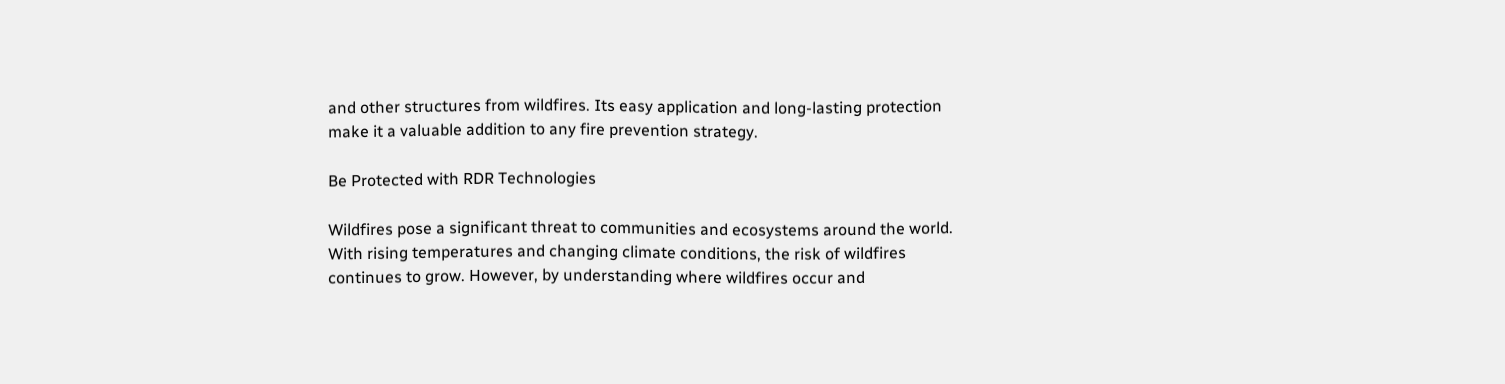and other structures from wildfires. Its easy application and long-lasting protection make it a valuable addition to any fire prevention strategy.

Be Protected with RDR Technologies

Wildfires pose a significant threat to communities and ecosystems around the world. With rising temperatures and changing climate conditions, the risk of wildfires continues to grow. However, by understanding where wildfires occur and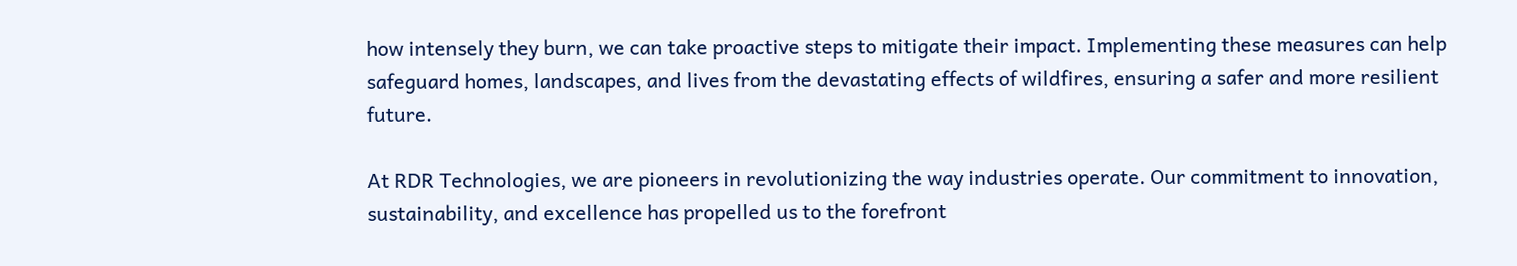how intensely they burn, we can take proactive steps to mitigate their impact. Implementing these measures can help safeguard homes, landscapes, and lives from the devastating effects of wildfires, ensuring a safer and more resilient future.

At RDR Technologies, we are pioneers in revolutionizing the way industries operate. Our commitment to innovation, sustainability, and excellence has propelled us to the forefront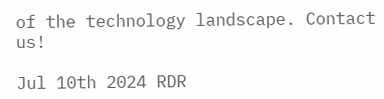of the technology landscape. Contact us!

Jul 10th 2024 RDR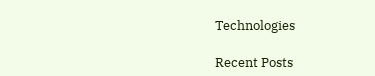Technologies

Recent Posts